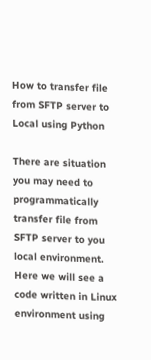How to transfer file from SFTP server to Local using Python

There are situation you may need to programmatically transfer file from SFTP server to you local environment. Here we will see a code written in Linux environment using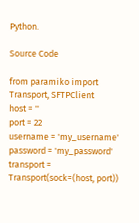Python.

Source Code

from paramiko import Transport, SFTPClient
host = ''
port = 22
username = 'my_username'
password = 'my_password'
transport = Transport(sock=(host, port))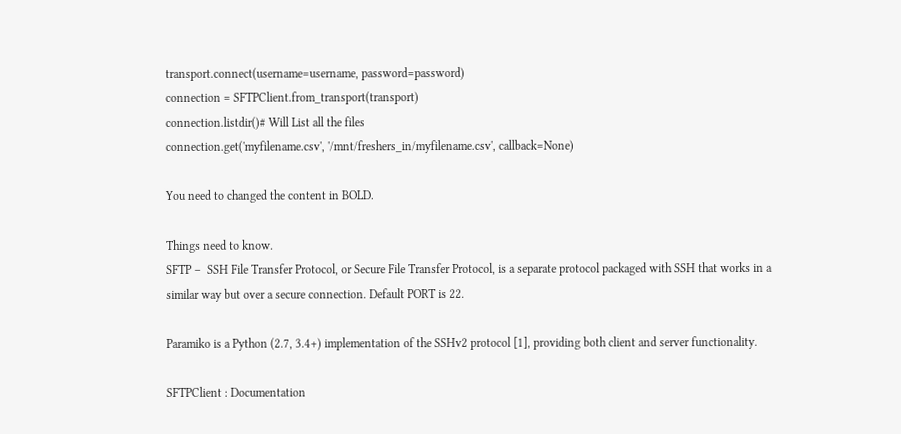transport.connect(username=username, password=password)
connection = SFTPClient.from_transport(transport)
connection.listdir()# Will List all the files
connection.get('myfilename.csv', '/mnt/freshers_in/myfilename.csv', callback=None)

You need to changed the content in BOLD.

Things need to know.
SFTP –  SSH File Transfer Protocol, or Secure File Transfer Protocol, is a separate protocol packaged with SSH that works in a similar way but over a secure connection. Default PORT is 22.

Paramiko is a Python (2.7, 3.4+) implementation of the SSHv2 protocol [1], providing both client and server functionality.

SFTPClient : Documentation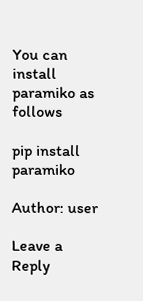You can install paramiko as follows

pip install paramiko

Author: user

Leave a Reply